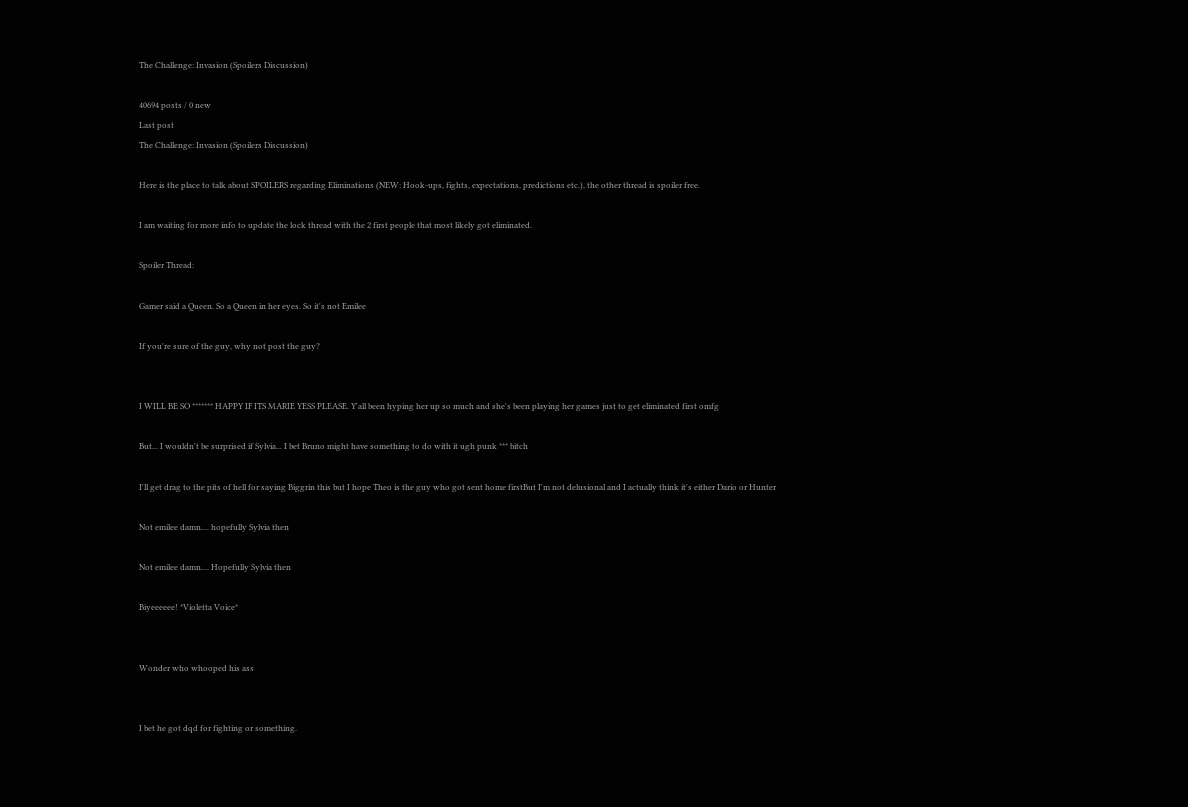The Challenge: Invasion (Spoilers Discussion)

40694 posts / 0 new
Last post
The Challenge: Invasion (Spoilers Discussion)

Here is the place to talk about SPOILERS regarding Eliminations (NEW: Hook-ups, fights, expectations, predictions etc.), the other thread is spoiler free.

I am waiting for more info to update the lock thread with the 2 first people that most likely got eliminated.

Spoiler Thread:

Gamer said a Queen. So a Queen in her eyes. So it's not Emilee

If you're sure of the guy, why not post the guy?


I WILL BE SO ******* HAPPY IF ITS MARIE YESS PLEASE. Y'all been hyping her up so much and she's been playing her games just to get eliminated first omfg

But... I wouldn't be surprised if Sylvia... I bet Bruno might have something to do with it ugh punk *** bitch

I'll get drag to the pits of hell for saying Biggrin this but I hope Theo is the guy who got sent home firstBut I'm not delusional and I actually think it's either Dario or Hunter

Not emilee damn.... hopefully Sylvia then

Not emilee damn.... Hopefully Sylvia then

Biyeeeeee! *Violetta Voice*


Wonder who whooped his ass


I bet he got dqd for fighting or something.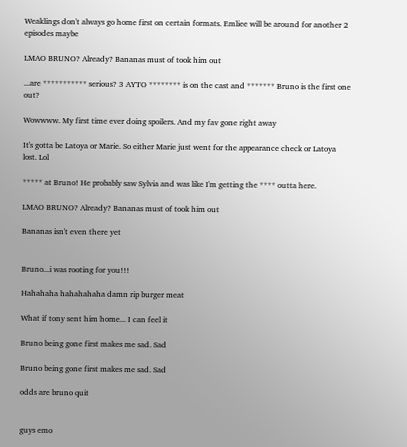Weaklings don't always go home first on certain formats. Emliee will be around for another 2 episodes maybe

LMAO BRUNO? Already? Bananas must of took him out

...are *********** serious? 3 AYTO ******** is on the cast and ******* Bruno is the first one out?

Wowwww. My first time ever doing spoilers. And my fav gone right away

It's gotta be Latoya or Marie. So either Marie just went for the appearance check or Latoya lost. Lol

***** at Bruno! He probably saw Sylvia and was like I'm getting the **** outta here.

LMAO BRUNO? Already? Bananas must of took him out

Bananas isn't even there yet


Bruno...i was rooting for you!!!

Hahahaha hahahahaha damn rip burger meat

What if tony sent him home... I can feel it

Bruno being gone first makes me sad. Sad

Bruno being gone first makes me sad. Sad

odds are bruno quit


guys emo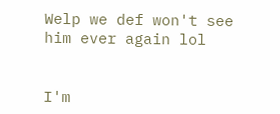Welp we def won't see him ever again lol


I'm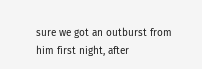sure we got an outburst from him first night, after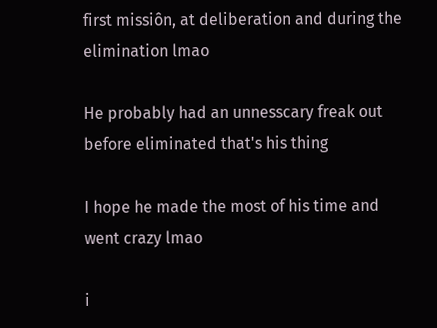first missiôn, at deliberation and during the elimination lmao

He probably had an unnesscary freak out before eliminated that's his thing

I hope he made the most of his time and went crazy lmao

i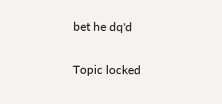bet he dq'd


Topic locked